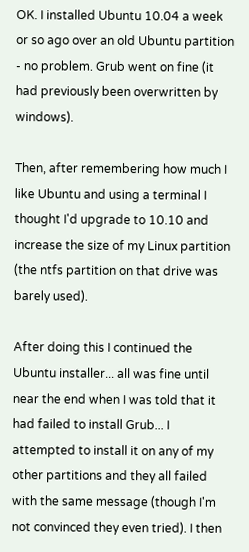OK. I installed Ubuntu 10.04 a week or so ago over an old Ubuntu partition - no problem. Grub went on fine (it had previously been overwritten by windows).

Then, after remembering how much I like Ubuntu and using a terminal I thought I'd upgrade to 10.10 and increase the size of my Linux partition (the ntfs partition on that drive was barely used).

After doing this I continued the Ubuntu installer... all was fine until near the end when I was told that it had failed to install Grub... I attempted to install it on any of my other partitions and they all failed with the same message (though I'm not convinced they even tried). I then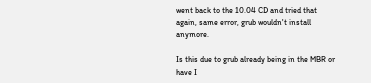went back to the 10.04 CD and tried that again, same error, grub wouldn't install anymore.

Is this due to grub already being in the MBR or have I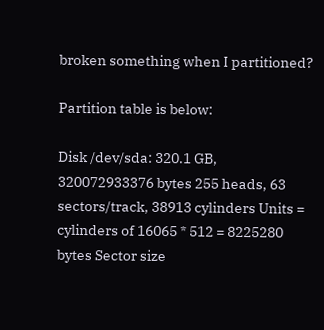broken something when I partitioned?

Partition table is below:

Disk /dev/sda: 320.1 GB, 320072933376 bytes 255 heads, 63 sectors/track, 38913 cylinders Units = cylinders of 16065 * 512 = 8225280 bytes Sector size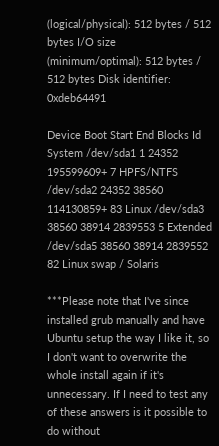(logical/physical): 512 bytes / 512 bytes I/O size (minimum/optimal): 512 bytes / 512 bytes Disk identifier: 0xdeb64491

Device Boot Start End Blocks Id System /dev/sda1 1 24352 195599609+ 7 HPFS/NTFS /dev/sda2 24352 38560 114130859+ 83 Linux /dev/sda3 38560 38914 2839553 5 Extended /dev/sda5 38560 38914 2839552 82 Linux swap / Solaris

***Please note that I've since installed grub manually and have Ubuntu setup the way I like it, so I don't want to overwrite the whole install again if it's unnecessary. If I need to test any of these answers is it possible to do without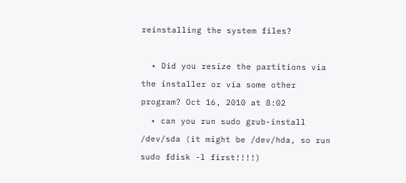reinstalling the system files?

  • Did you resize the partitions via the installer or via some other program? Oct 16, 2010 at 8:02
  • can you run sudo grub-install /dev/sda (it might be /dev/hda, so run sudo fdisk -l first!!!!)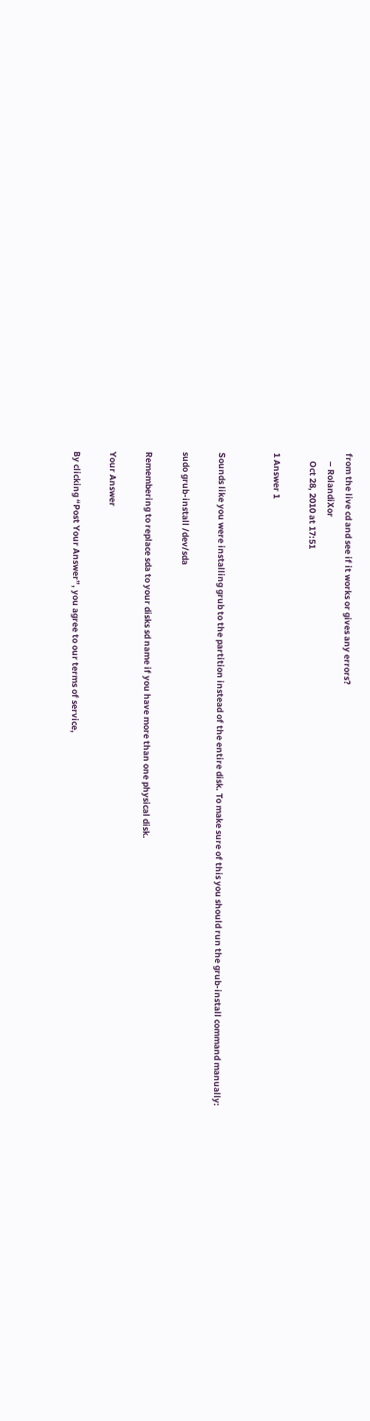from the live cd and see if it works or gives any errors?
    – RolandiXor
    Oct 28, 2010 at 17:51

1 Answer 1


Sounds like you were installing grub to the partition instead of the entire disk. To make sure of this you should run the grub-install command manually:

sudo grub-install /dev/sda

Remembering to replace sda to your disks sd name if you have more than one physical disk.

Your Answer

By clicking “Post Your Answer”, you agree to our terms of service,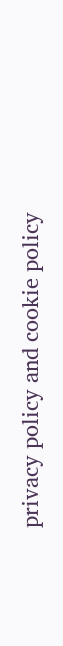privacy policy and cookie policy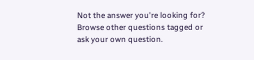Not the answer you're looking for? Browse other questions tagged or ask your own question.